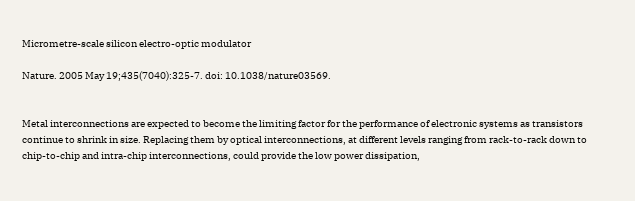Micrometre-scale silicon electro-optic modulator

Nature. 2005 May 19;435(7040):325-7. doi: 10.1038/nature03569.


Metal interconnections are expected to become the limiting factor for the performance of electronic systems as transistors continue to shrink in size. Replacing them by optical interconnections, at different levels ranging from rack-to-rack down to chip-to-chip and intra-chip interconnections, could provide the low power dissipation,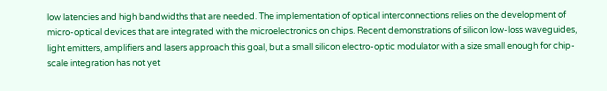low latencies and high bandwidths that are needed. The implementation of optical interconnections relies on the development of micro-optical devices that are integrated with the microelectronics on chips. Recent demonstrations of silicon low-loss waveguides, light emitters, amplifiers and lasers approach this goal, but a small silicon electro-optic modulator with a size small enough for chip-scale integration has not yet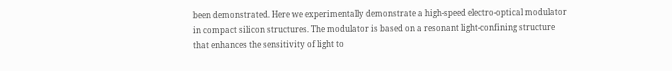been demonstrated. Here we experimentally demonstrate a high-speed electro-optical modulator in compact silicon structures. The modulator is based on a resonant light-confining structure that enhances the sensitivity of light to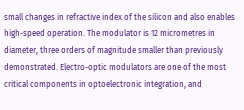small changes in refractive index of the silicon and also enables high-speed operation. The modulator is 12 micrometres in diameter, three orders of magnitude smaller than previously demonstrated. Electro-optic modulators are one of the most critical components in optoelectronic integration, and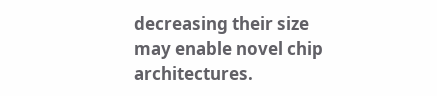decreasing their size may enable novel chip architectures.